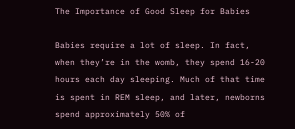The Importance of Good Sleep for Babies

Babies require a lot of sleep. In fact, when they’re in the womb, they spend 16-20 hours each day sleeping. Much of that time is spent in REM sleep, and later, newborns spend approximately 50% of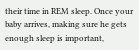their time in REM sleep. Once your baby arrives, making sure he gets enough sleep is important,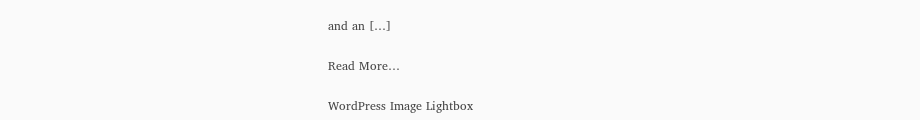and an […]

Read More…

WordPress Image Lightbox